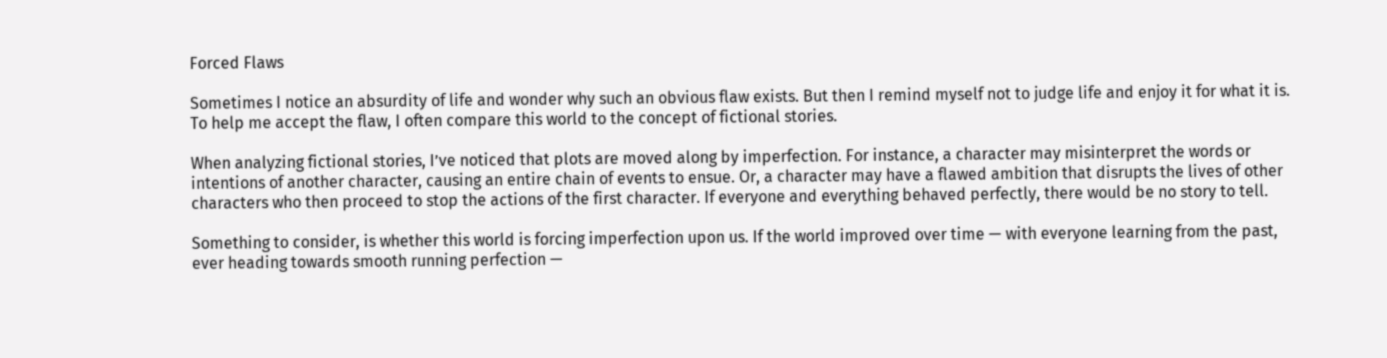Forced Flaws

Sometimes I notice an absurdity of life and wonder why such an obvious flaw exists. But then I remind myself not to judge life and enjoy it for what it is. To help me accept the flaw, I often compare this world to the concept of fictional stories.

When analyzing fictional stories, I’ve noticed that plots are moved along by imperfection. For instance, a character may misinterpret the words or intentions of another character, causing an entire chain of events to ensue. Or, a character may have a flawed ambition that disrupts the lives of other characters who then proceed to stop the actions of the first character. If everyone and everything behaved perfectly, there would be no story to tell.

Something to consider, is whether this world is forcing imperfection upon us. If the world improved over time — with everyone learning from the past, ever heading towards smooth running perfection —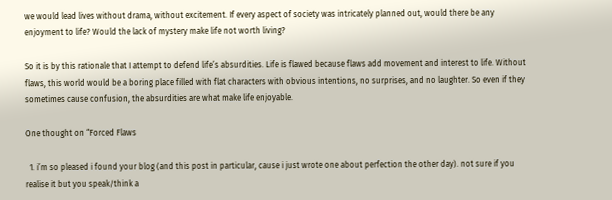we would lead lives without drama, without excitement. If every aspect of society was intricately planned out, would there be any enjoyment to life? Would the lack of mystery make life not worth living?

So it is by this rationale that I attempt to defend life’s absurdities. Life is flawed because flaws add movement and interest to life. Without flaws, this world would be a boring place filled with flat characters with obvious intentions, no surprises, and no laughter. So even if they sometimes cause confusion, the absurdities are what make life enjoyable.

One thought on “Forced Flaws

  1. i’m so pleased i found your blog (and this post in particular, cause i just wrote one about perfection the other day). not sure if you realise it but you speak/think a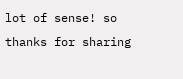lot of sense! so thanks for sharing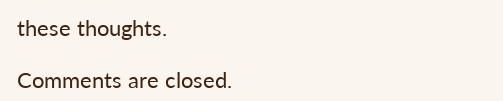these thoughts.

Comments are closed.